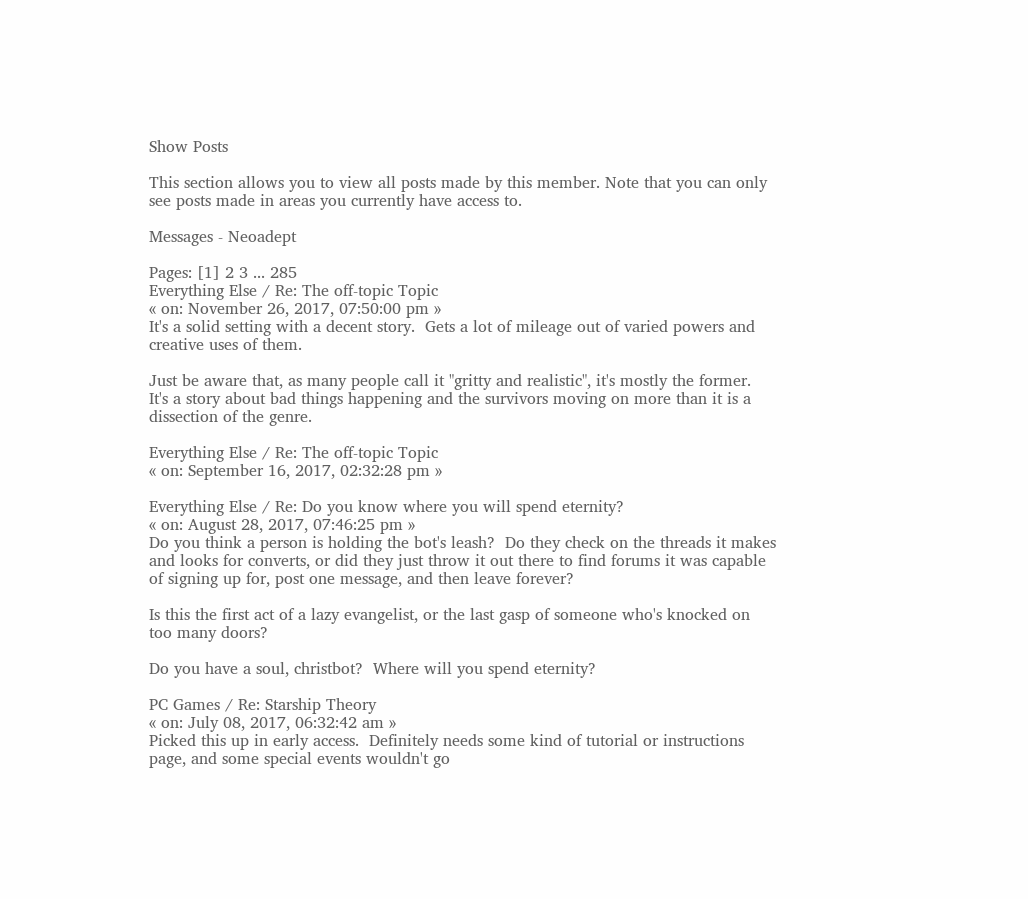Show Posts

This section allows you to view all posts made by this member. Note that you can only see posts made in areas you currently have access to.

Messages - Neoadept

Pages: [1] 2 3 ... 285
Everything Else / Re: The off-topic Topic
« on: November 26, 2017, 07:50:00 pm »
It's a solid setting with a decent story.  Gets a lot of mileage out of varied powers and creative uses of them.

Just be aware that, as many people call it "gritty and realistic", it's mostly the former.  It's a story about bad things happening and the survivors moving on more than it is a dissection of the genre.

Everything Else / Re: The off-topic Topic
« on: September 16, 2017, 02:32:28 pm »

Everything Else / Re: Do you know where you will spend eternity?
« on: August 28, 2017, 07:46:25 pm »
Do you think a person is holding the bot's leash?  Do they check on the threads it makes and looks for converts, or did they just throw it out there to find forums it was capable of signing up for, post one message, and then leave forever?

Is this the first act of a lazy evangelist, or the last gasp of someone who's knocked on too many doors?

Do you have a soul, christbot?  Where will you spend eternity?

PC Games / Re: Starship Theory
« on: July 08, 2017, 06:32:42 am »
Picked this up in early access.  Definitely needs some kind of tutorial or instructions page, and some special events wouldn't go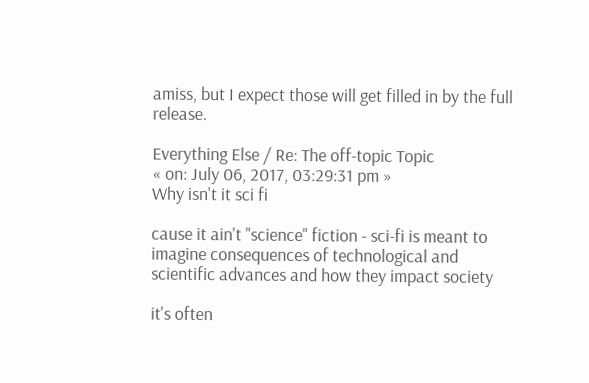amiss, but I expect those will get filled in by the full release.

Everything Else / Re: The off-topic Topic
« on: July 06, 2017, 03:29:31 pm »
Why isn't it sci fi

cause it ain't "science" fiction - sci-fi is meant to imagine consequences of technological and scientific advances and how they impact society

it's often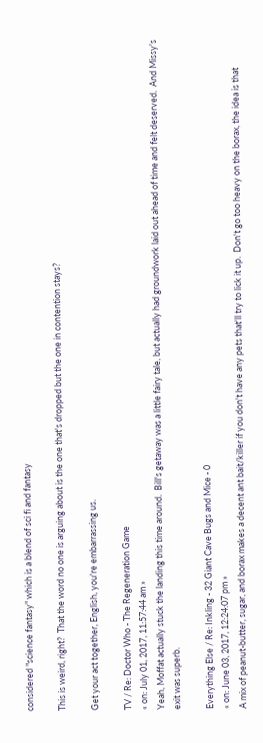considered "science fantasy" which is a blend of sci fi and fantasy

This is weird, right?  That the word no one is arguing about is the one that's dropped but the one in contention stays?

Get your act together, English, you're embarrassing us.

TV / Re: Doctor Who - The Regeneration Game
« on: July 01, 2017, 11:57:44 am »
Yeah, Moffat actually stuck the landing this time around.  Bill's getaway was a little fairy tale, but actually had groundwork laid out ahead of time and felt deserved.  And Missy's exit was superb.

Everything Else / Re: Inkling - 32 Giant Cave Bugs and Mice - 0
« on: June 03, 2017, 12:24:07 pm »
A mix of peanut-butter, sugar, and borax makes a decent ant bait/killer if you don't have any pets that'll try to lick it up.  Don't go too heavy on the borax, the idea is that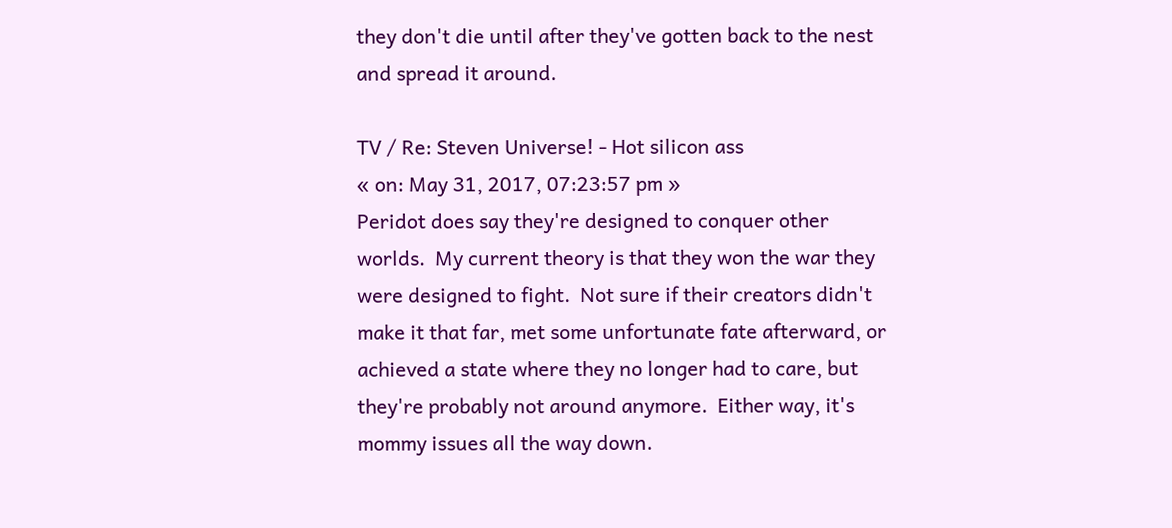they don't die until after they've gotten back to the nest and spread it around.

TV / Re: Steven Universe! - Hot silicon ass
« on: May 31, 2017, 07:23:57 pm »
Peridot does say they're designed to conquer other worlds.  My current theory is that they won the war they were designed to fight.  Not sure if their creators didn't make it that far, met some unfortunate fate afterward, or achieved a state where they no longer had to care, but they're probably not around anymore.  Either way, it's mommy issues all the way down.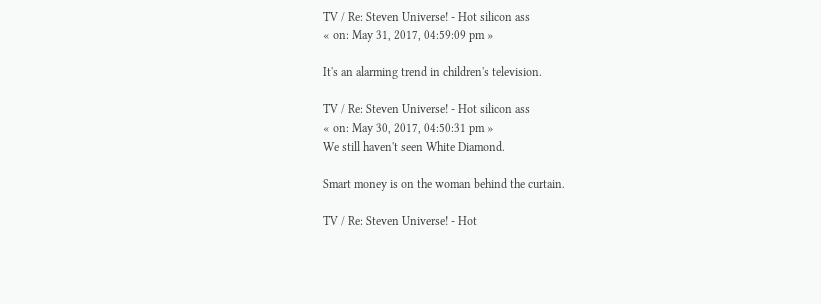TV / Re: Steven Universe! - Hot silicon ass
« on: May 31, 2017, 04:59:09 pm »

It's an alarming trend in children's television.

TV / Re: Steven Universe! - Hot silicon ass
« on: May 30, 2017, 04:50:31 pm »
We still haven't seen White Diamond.

Smart money is on the woman behind the curtain.

TV / Re: Steven Universe! - Hot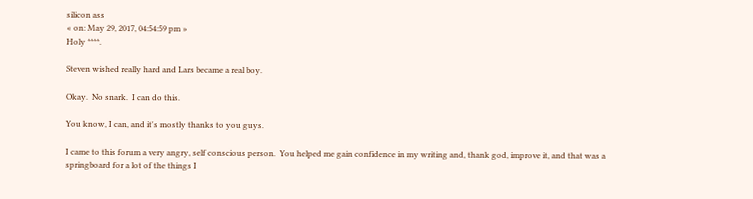silicon ass
« on: May 29, 2017, 04:54:59 pm »
Holy ****.

Steven wished really hard and Lars became a real boy.

Okay.  No snark.  I can do this.

You know, I can, and it's mostly thanks to you guys.

I came to this forum a very angry, self conscious person.  You helped me gain confidence in my writing and, thank god, improve it, and that was a springboard for a lot of the things I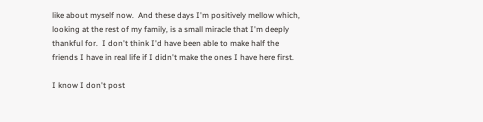like about myself now.  And these days I'm positively mellow which, looking at the rest of my family, is a small miracle that I'm deeply thankful for.  I don't think I'd have been able to make half the friends I have in real life if I didn't make the ones I have here first.

I know I don't post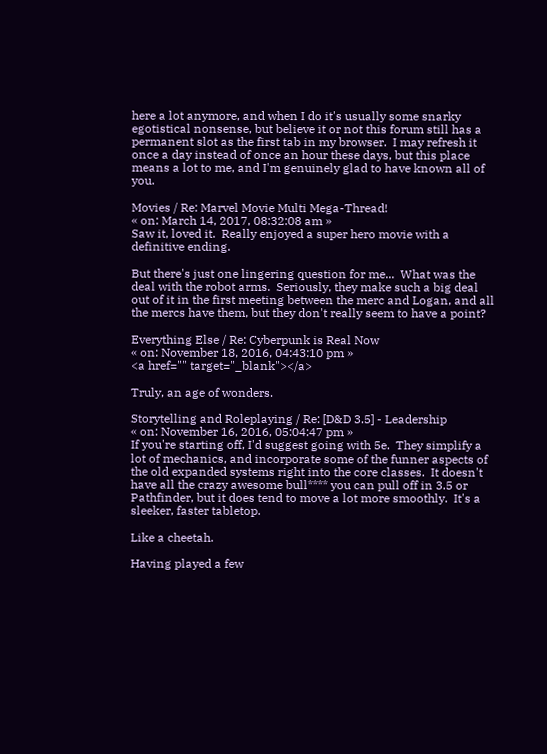here a lot anymore, and when I do it's usually some snarky egotistical nonsense, but believe it or not this forum still has a permanent slot as the first tab in my browser.  I may refresh it once a day instead of once an hour these days, but this place means a lot to me, and I'm genuinely glad to have known all of you.

Movies / Re: Marvel Movie Multi Mega-Thread!
« on: March 14, 2017, 08:32:08 am »
Saw it, loved it.  Really enjoyed a super hero movie with a definitive ending.

But there's just one lingering question for me...  What was the deal with the robot arms.  Seriously, they make such a big deal out of it in the first meeting between the merc and Logan, and all the mercs have them, but they don't really seem to have a point?

Everything Else / Re: Cyberpunk is Real Now
« on: November 18, 2016, 04:43:10 pm »
<a href="" target="_blank"></a>

Truly, an age of wonders.

Storytelling and Roleplaying / Re: [D&D 3.5] - Leadership
« on: November 16, 2016, 05:04:47 pm »
If you're starting off, I'd suggest going with 5e.  They simplify a lot of mechanics, and incorporate some of the funner aspects of the old expanded systems right into the core classes.  It doesn't have all the crazy awesome bull**** you can pull off in 3.5 or Pathfinder, but it does tend to move a lot more smoothly.  It's a sleeker, faster tabletop.

Like a cheetah.

Having played a few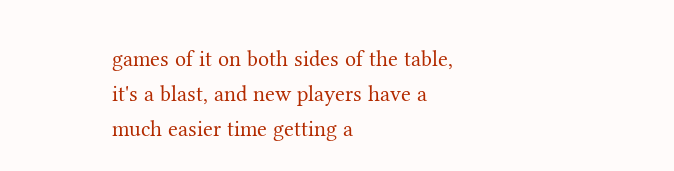games of it on both sides of the table, it's a blast, and new players have a much easier time getting a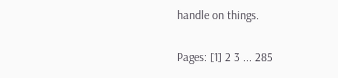handle on things.

Pages: [1] 2 3 ... 285